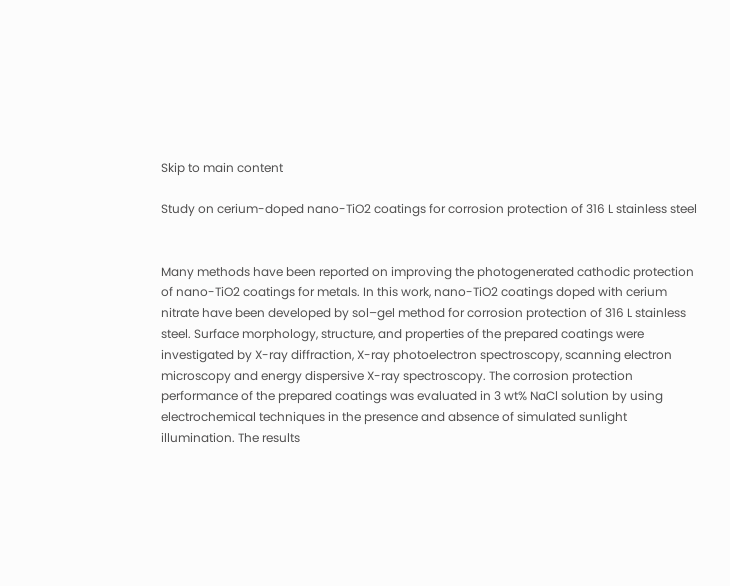Skip to main content

Study on cerium-doped nano-TiO2 coatings for corrosion protection of 316 L stainless steel


Many methods have been reported on improving the photogenerated cathodic protection of nano-TiO2 coatings for metals. In this work, nano-TiO2 coatings doped with cerium nitrate have been developed by sol–gel method for corrosion protection of 316 L stainless steel. Surface morphology, structure, and properties of the prepared coatings were investigated by X-ray diffraction, X-ray photoelectron spectroscopy, scanning electron microscopy and energy dispersive X-ray spectroscopy. The corrosion protection performance of the prepared coatings was evaluated in 3 wt% NaCl solution by using electrochemical techniques in the presence and absence of simulated sunlight illumination. The results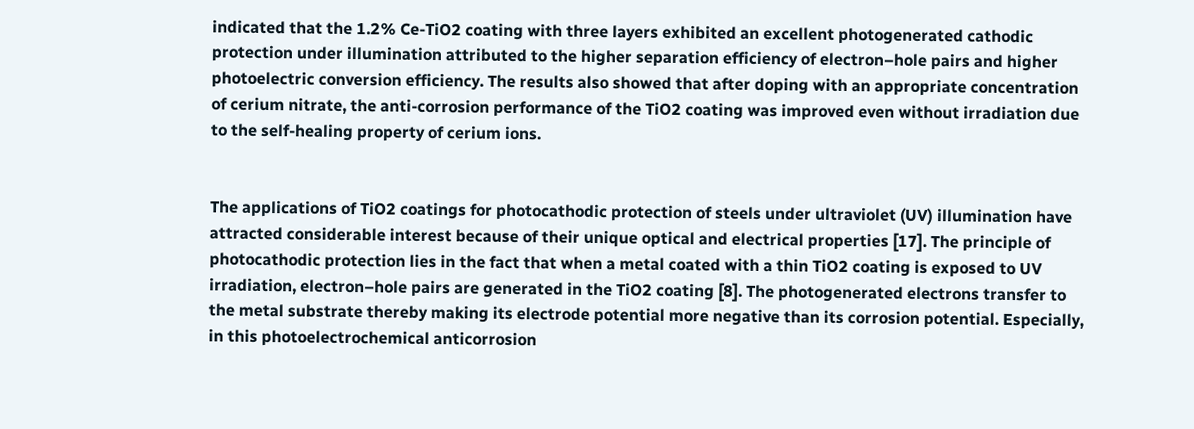indicated that the 1.2% Ce-TiO2 coating with three layers exhibited an excellent photogenerated cathodic protection under illumination attributed to the higher separation efficiency of electron–hole pairs and higher photoelectric conversion efficiency. The results also showed that after doping with an appropriate concentration of cerium nitrate, the anti-corrosion performance of the TiO2 coating was improved even without irradiation due to the self-healing property of cerium ions.


The applications of TiO2 coatings for photocathodic protection of steels under ultraviolet (UV) illumination have attracted considerable interest because of their unique optical and electrical properties [17]. The principle of photocathodic protection lies in the fact that when a metal coated with a thin TiO2 coating is exposed to UV irradiation, electron–hole pairs are generated in the TiO2 coating [8]. The photogenerated electrons transfer to the metal substrate thereby making its electrode potential more negative than its corrosion potential. Especially, in this photoelectrochemical anticorrosion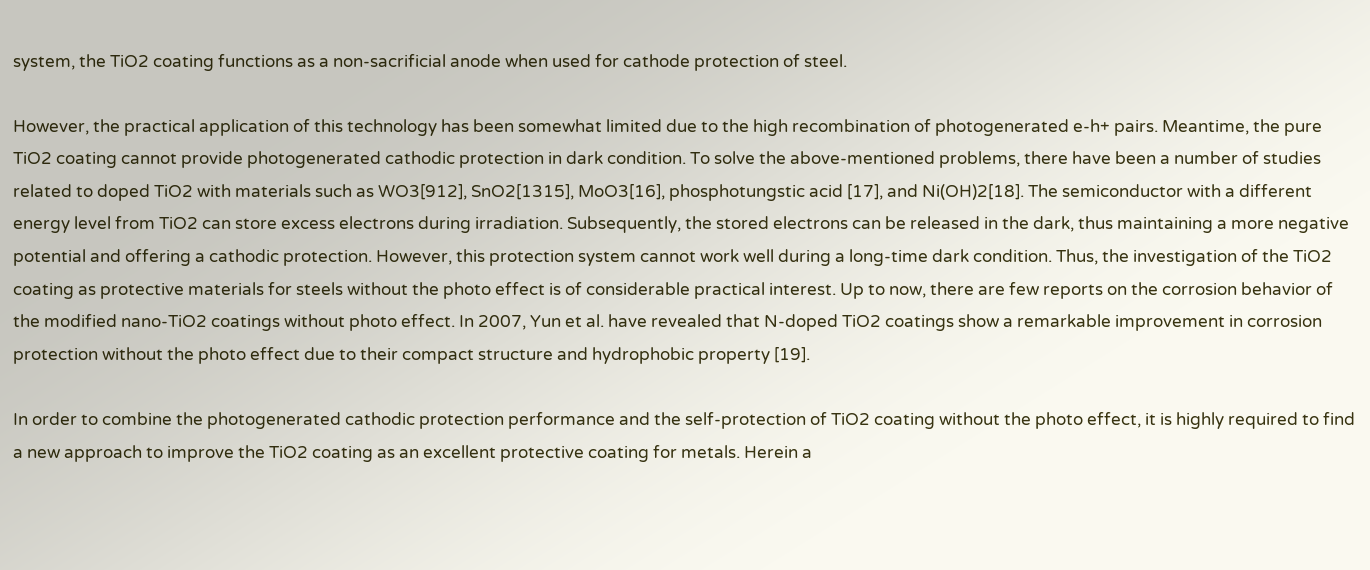system, the TiO2 coating functions as a non-sacrificial anode when used for cathode protection of steel.

However, the practical application of this technology has been somewhat limited due to the high recombination of photogenerated e-h+ pairs. Meantime, the pure TiO2 coating cannot provide photogenerated cathodic protection in dark condition. To solve the above-mentioned problems, there have been a number of studies related to doped TiO2 with materials such as WO3[912], SnO2[1315], MoO3[16], phosphotungstic acid [17], and Ni(OH)2[18]. The semiconductor with a different energy level from TiO2 can store excess electrons during irradiation. Subsequently, the stored electrons can be released in the dark, thus maintaining a more negative potential and offering a cathodic protection. However, this protection system cannot work well during a long-time dark condition. Thus, the investigation of the TiO2 coating as protective materials for steels without the photo effect is of considerable practical interest. Up to now, there are few reports on the corrosion behavior of the modified nano-TiO2 coatings without photo effect. In 2007, Yun et al. have revealed that N-doped TiO2 coatings show a remarkable improvement in corrosion protection without the photo effect due to their compact structure and hydrophobic property [19].

In order to combine the photogenerated cathodic protection performance and the self-protection of TiO2 coating without the photo effect, it is highly required to find a new approach to improve the TiO2 coating as an excellent protective coating for metals. Herein a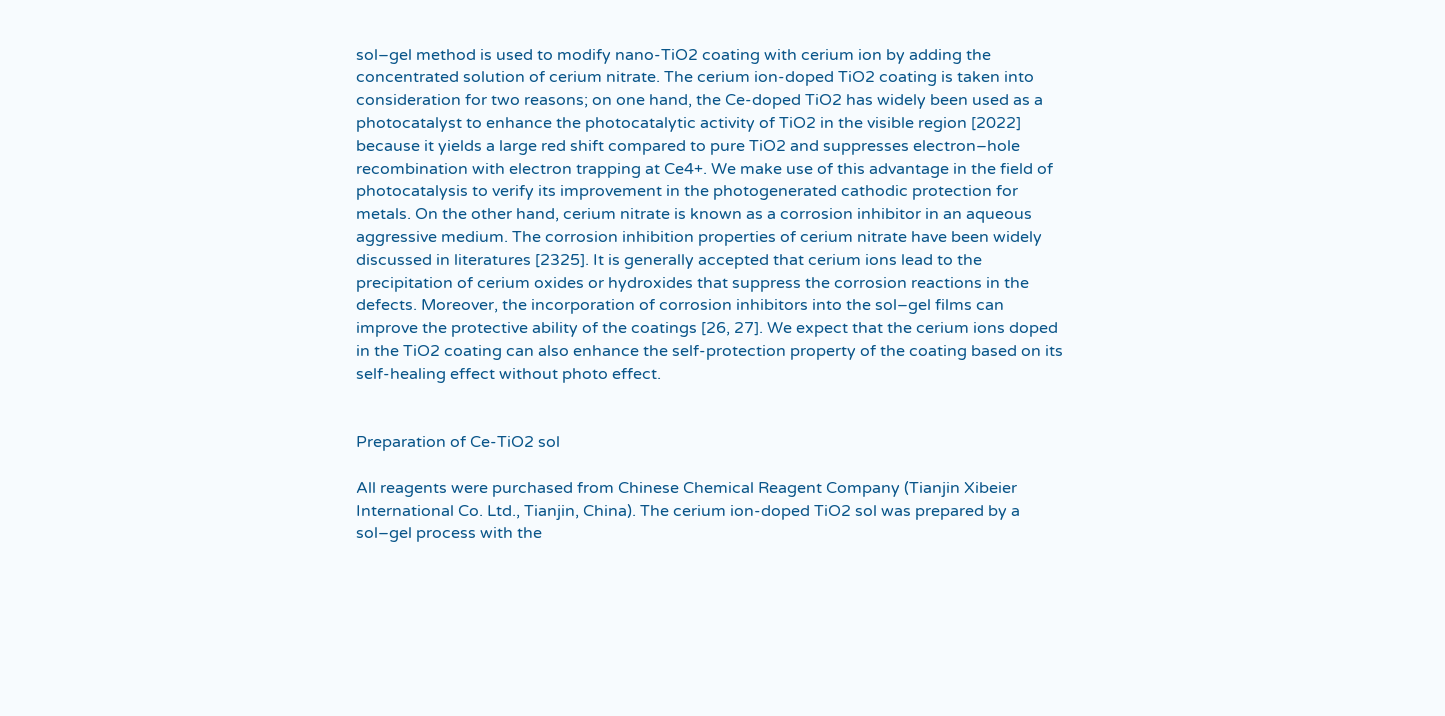sol–gel method is used to modify nano-TiO2 coating with cerium ion by adding the concentrated solution of cerium nitrate. The cerium ion-doped TiO2 coating is taken into consideration for two reasons; on one hand, the Ce-doped TiO2 has widely been used as a photocatalyst to enhance the photocatalytic activity of TiO2 in the visible region [2022] because it yields a large red shift compared to pure TiO2 and suppresses electron–hole recombination with electron trapping at Ce4+. We make use of this advantage in the field of photocatalysis to verify its improvement in the photogenerated cathodic protection for metals. On the other hand, cerium nitrate is known as a corrosion inhibitor in an aqueous aggressive medium. The corrosion inhibition properties of cerium nitrate have been widely discussed in literatures [2325]. It is generally accepted that cerium ions lead to the precipitation of cerium oxides or hydroxides that suppress the corrosion reactions in the defects. Moreover, the incorporation of corrosion inhibitors into the sol–gel films can improve the protective ability of the coatings [26, 27]. We expect that the cerium ions doped in the TiO2 coating can also enhance the self-protection property of the coating based on its self-healing effect without photo effect.


Preparation of Ce-TiO2 sol

All reagents were purchased from Chinese Chemical Reagent Company (Tianjin Xibeier International Co. Ltd., Tianjin, China). The cerium ion-doped TiO2 sol was prepared by a sol–gel process with the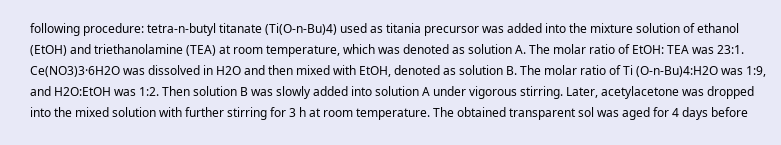following procedure: tetra-n-butyl titanate (Ti(O-n-Bu)4) used as titania precursor was added into the mixture solution of ethanol (EtOH) and triethanolamine (TEA) at room temperature, which was denoted as solution A. The molar ratio of EtOH: TEA was 23:1. Ce(NO3)3·6H2O was dissolved in H2O and then mixed with EtOH, denoted as solution B. The molar ratio of Ti (O-n-Bu)4:H2O was 1:9, and H2O:EtOH was 1:2. Then solution B was slowly added into solution A under vigorous stirring. Later, acetylacetone was dropped into the mixed solution with further stirring for 3 h at room temperature. The obtained transparent sol was aged for 4 days before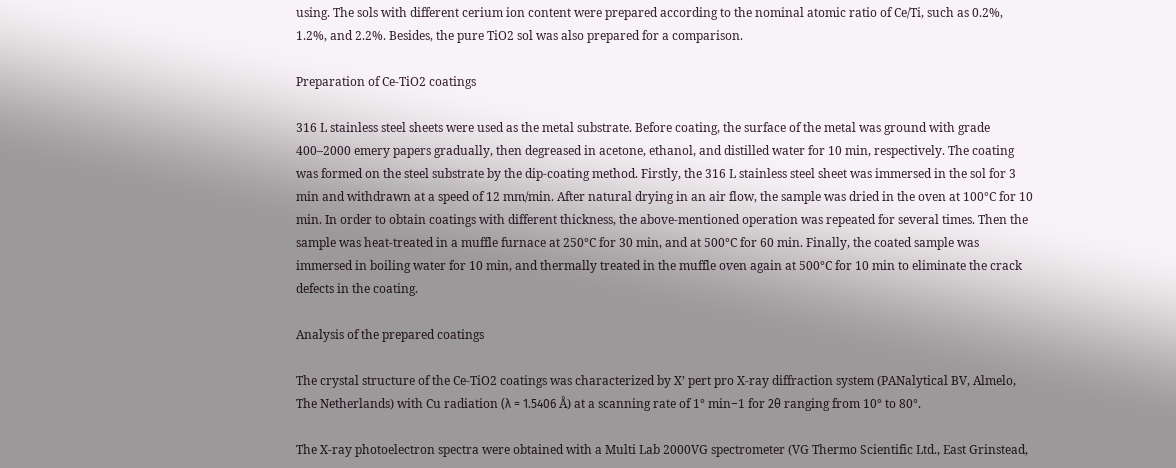using. The sols with different cerium ion content were prepared according to the nominal atomic ratio of Ce/Ti, such as 0.2%, 1.2%, and 2.2%. Besides, the pure TiO2 sol was also prepared for a comparison.

Preparation of Ce-TiO2 coatings

316 L stainless steel sheets were used as the metal substrate. Before coating, the surface of the metal was ground with grade 400–2000 emery papers gradually, then degreased in acetone, ethanol, and distilled water for 10 min, respectively. The coating was formed on the steel substrate by the dip-coating method. Firstly, the 316 L stainless steel sheet was immersed in the sol for 3 min and withdrawn at a speed of 12 mm/min. After natural drying in an air flow, the sample was dried in the oven at 100°C for 10 min. In order to obtain coatings with different thickness, the above-mentioned operation was repeated for several times. Then the sample was heat-treated in a muffle furnace at 250°C for 30 min, and at 500°C for 60 min. Finally, the coated sample was immersed in boiling water for 10 min, and thermally treated in the muffle oven again at 500°C for 10 min to eliminate the crack defects in the coating.

Analysis of the prepared coatings

The crystal structure of the Ce-TiO2 coatings was characterized by X’ pert pro X-ray diffraction system (PANalytical BV, Almelo, The Netherlands) with Cu radiation (λ = 1.5406 Å) at a scanning rate of 1° min−1 for 2θ ranging from 10° to 80°.

The X-ray photoelectron spectra were obtained with a Multi Lab 2000VG spectrometer (VG Thermo Scientific Ltd., East Grinstead,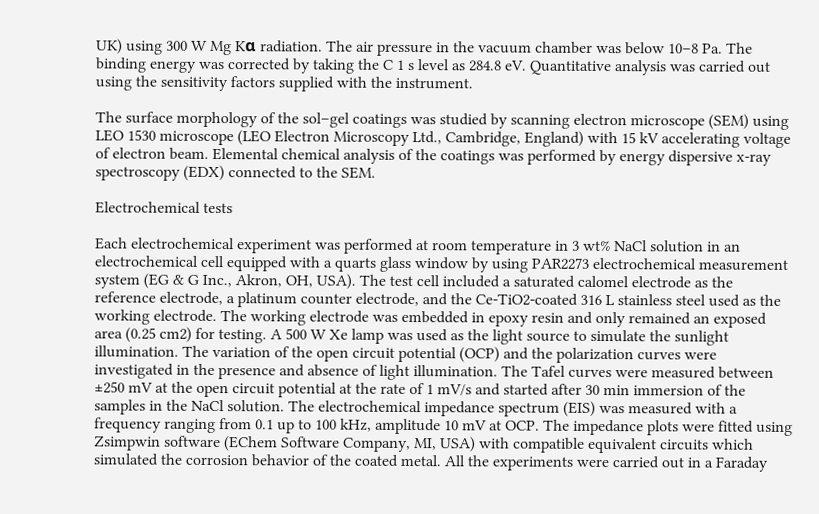UK) using 300 W Mg Kα radiation. The air pressure in the vacuum chamber was below 10−8 Pa. The binding energy was corrected by taking the C 1 s level as 284.8 eV. Quantitative analysis was carried out using the sensitivity factors supplied with the instrument.

The surface morphology of the sol–gel coatings was studied by scanning electron microscope (SEM) using LEO 1530 microscope (LEO Electron Microscopy Ltd., Cambridge, England) with 15 kV accelerating voltage of electron beam. Elemental chemical analysis of the coatings was performed by energy dispersive x-ray spectroscopy (EDX) connected to the SEM.

Electrochemical tests

Each electrochemical experiment was performed at room temperature in 3 wt% NaCl solution in an electrochemical cell equipped with a quarts glass window by using PAR2273 electrochemical measurement system (EG & G Inc., Akron, OH, USA). The test cell included a saturated calomel electrode as the reference electrode, a platinum counter electrode, and the Ce-TiO2-coated 316 L stainless steel used as the working electrode. The working electrode was embedded in epoxy resin and only remained an exposed area (0.25 cm2) for testing. A 500 W Xe lamp was used as the light source to simulate the sunlight illumination. The variation of the open circuit potential (OCP) and the polarization curves were investigated in the presence and absence of light illumination. The Tafel curves were measured between ±250 mV at the open circuit potential at the rate of 1 mV/s and started after 30 min immersion of the samples in the NaCl solution. The electrochemical impedance spectrum (EIS) was measured with a frequency ranging from 0.1 up to 100 kHz, amplitude 10 mV at OCP. The impedance plots were fitted using Zsimpwin software (EChem Software Company, MI, USA) with compatible equivalent circuits which simulated the corrosion behavior of the coated metal. All the experiments were carried out in a Faraday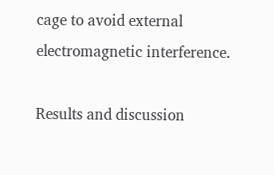cage to avoid external electromagnetic interference.

Results and discussion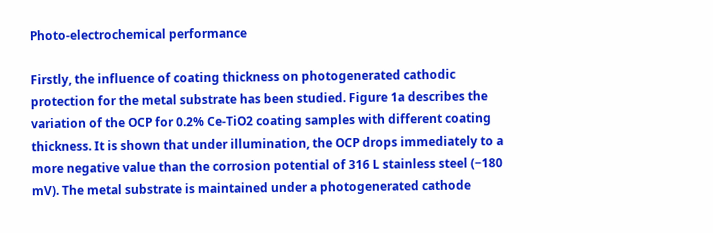Photo-electrochemical performance

Firstly, the influence of coating thickness on photogenerated cathodic protection for the metal substrate has been studied. Figure 1a describes the variation of the OCP for 0.2% Ce-TiO2 coating samples with different coating thickness. It is shown that under illumination, the OCP drops immediately to a more negative value than the corrosion potential of 316 L stainless steel (−180 mV). The metal substrate is maintained under a photogenerated cathode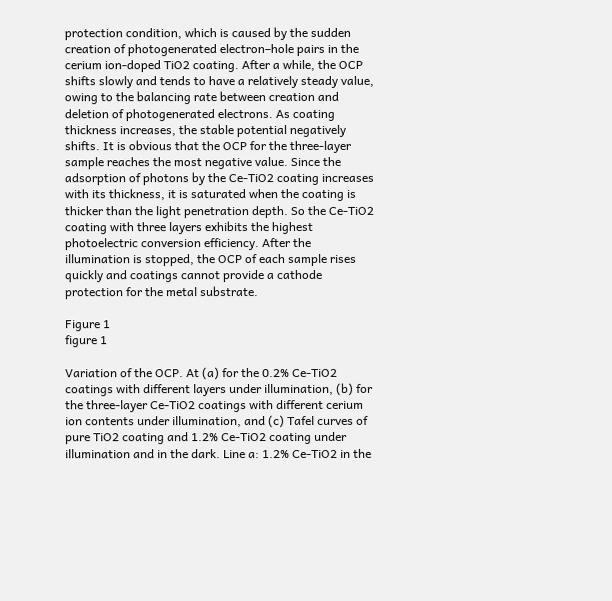protection condition, which is caused by the sudden creation of photogenerated electron–hole pairs in the cerium ion-doped TiO2 coating. After a while, the OCP shifts slowly and tends to have a relatively steady value, owing to the balancing rate between creation and deletion of photogenerated electrons. As coating thickness increases, the stable potential negatively shifts. It is obvious that the OCP for the three-layer sample reaches the most negative value. Since the adsorption of photons by the Ce-TiO2 coating increases with its thickness, it is saturated when the coating is thicker than the light penetration depth. So the Ce-TiO2 coating with three layers exhibits the highest photoelectric conversion efficiency. After the illumination is stopped, the OCP of each sample rises quickly and coatings cannot provide a cathode protection for the metal substrate.

Figure 1
figure 1

Variation of the OCP. At (a) for the 0.2% Ce-TiO2 coatings with different layers under illumination, (b) for the three-layer Ce-TiO2 coatings with different cerium ion contents under illumination, and (c) Tafel curves of pure TiO2 coating and 1.2% Ce-TiO2 coating under illumination and in the dark. Line a: 1.2% Ce-TiO2 in the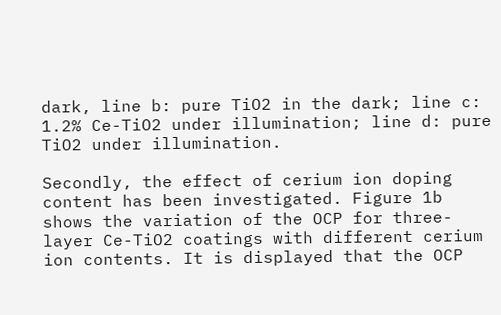dark, line b: pure TiO2 in the dark; line c: 1.2% Ce-TiO2 under illumination; line d: pure TiO2 under illumination.

Secondly, the effect of cerium ion doping content has been investigated. Figure 1b shows the variation of the OCP for three-layer Ce-TiO2 coatings with different cerium ion contents. It is displayed that the OCP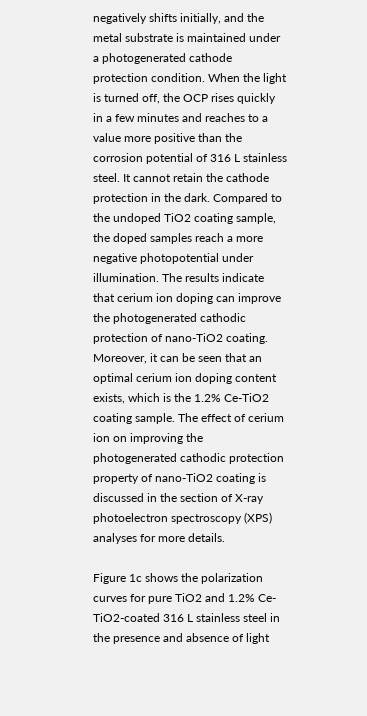negatively shifts initially, and the metal substrate is maintained under a photogenerated cathode protection condition. When the light is turned off, the OCP rises quickly in a few minutes and reaches to a value more positive than the corrosion potential of 316 L stainless steel. It cannot retain the cathode protection in the dark. Compared to the undoped TiO2 coating sample, the doped samples reach a more negative photopotential under illumination. The results indicate that cerium ion doping can improve the photogenerated cathodic protection of nano-TiO2 coating. Moreover, it can be seen that an optimal cerium ion doping content exists, which is the 1.2% Ce-TiO2 coating sample. The effect of cerium ion on improving the photogenerated cathodic protection property of nano-TiO2 coating is discussed in the section of X-ray photoelectron spectroscopy (XPS) analyses for more details.

Figure 1c shows the polarization curves for pure TiO2 and 1.2% Ce-TiO2-coated 316 L stainless steel in the presence and absence of light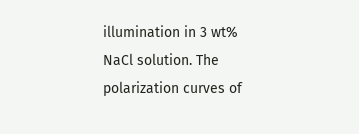illumination in 3 wt% NaCl solution. The polarization curves of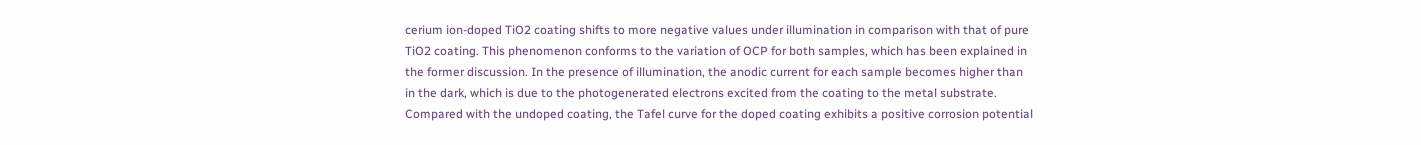cerium ion-doped TiO2 coating shifts to more negative values under illumination in comparison with that of pure TiO2 coating. This phenomenon conforms to the variation of OCP for both samples, which has been explained in the former discussion. In the presence of illumination, the anodic current for each sample becomes higher than in the dark, which is due to the photogenerated electrons excited from the coating to the metal substrate. Compared with the undoped coating, the Tafel curve for the doped coating exhibits a positive corrosion potential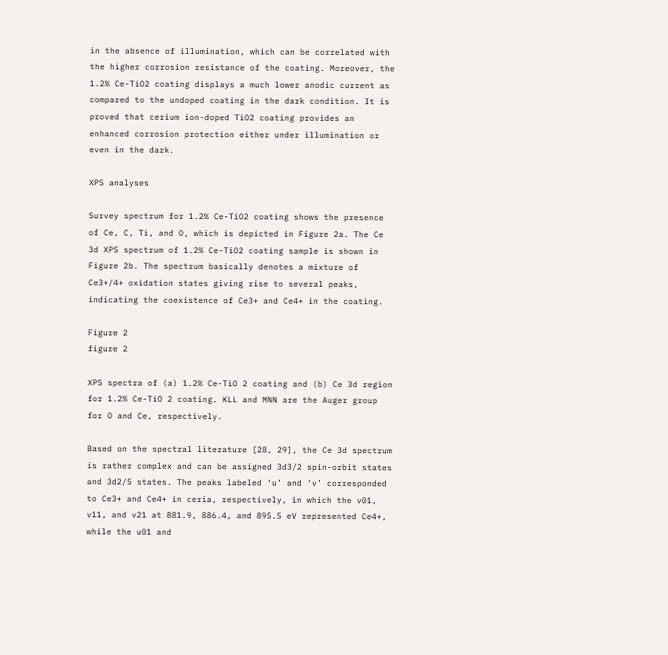in the absence of illumination, which can be correlated with the higher corrosion resistance of the coating. Moreover, the 1.2% Ce-TiO2 coating displays a much lower anodic current as compared to the undoped coating in the dark condition. It is proved that cerium ion-doped TiO2 coating provides an enhanced corrosion protection either under illumination or even in the dark.

XPS analyses

Survey spectrum for 1.2% Ce-TiO2 coating shows the presence of Ce, C, Ti, and O, which is depicted in Figure 2a. The Ce 3d XPS spectrum of 1.2% Ce-TiO2 coating sample is shown in Figure 2b. The spectrum basically denotes a mixture of Ce3+/4+ oxidation states giving rise to several peaks, indicating the coexistence of Ce3+ and Ce4+ in the coating.

Figure 2
figure 2

XPS spectra of (a) 1.2% Ce-TiO 2 coating and (b) Ce 3d region for 1.2% Ce-TiO 2 coating. KLL and MNN are the Auger group for O and Ce, respectively.

Based on the spectral literature [28, 29], the Ce 3d spectrum is rather complex and can be assigned 3d3/2 spin-orbit states and 3d2/5 states. The peaks labeled ‘u’ and ‘v’ corresponded to Ce3+ and Ce4+ in ceria, respectively, in which the v01, v11, and v21 at 881.9, 886.4, and 895.5 eV represented Ce4+, while the u01 and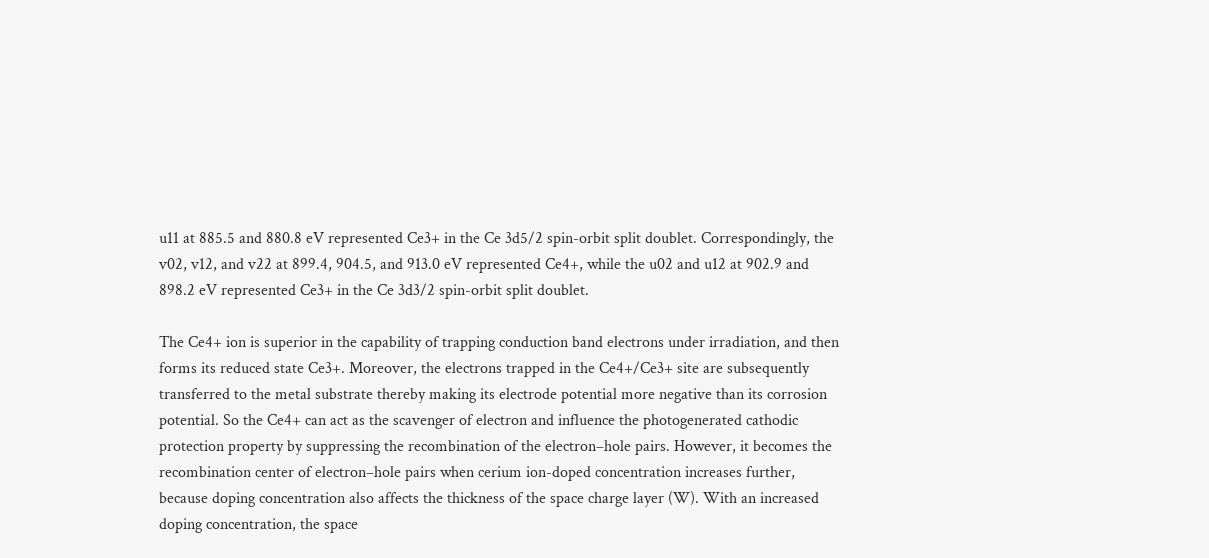u11 at 885.5 and 880.8 eV represented Ce3+ in the Ce 3d5/2 spin-orbit split doublet. Correspondingly, the v02, v12, and v22 at 899.4, 904.5, and 913.0 eV represented Ce4+, while the u02 and u12 at 902.9 and 898.2 eV represented Ce3+ in the Ce 3d3/2 spin-orbit split doublet.

The Ce4+ ion is superior in the capability of trapping conduction band electrons under irradiation, and then forms its reduced state Ce3+. Moreover, the electrons trapped in the Ce4+/Ce3+ site are subsequently transferred to the metal substrate thereby making its electrode potential more negative than its corrosion potential. So the Ce4+ can act as the scavenger of electron and influence the photogenerated cathodic protection property by suppressing the recombination of the electron–hole pairs. However, it becomes the recombination center of electron–hole pairs when cerium ion-doped concentration increases further, because doping concentration also affects the thickness of the space charge layer (W). With an increased doping concentration, the space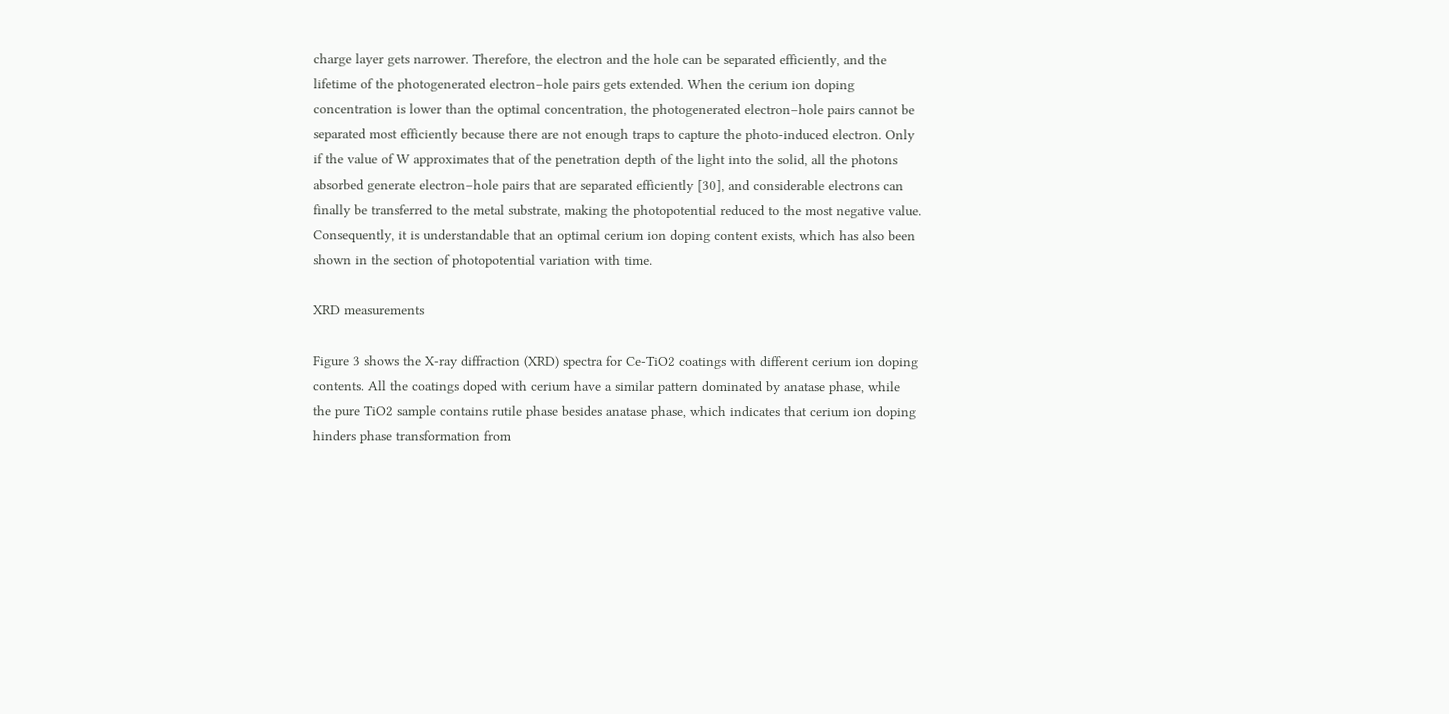charge layer gets narrower. Therefore, the electron and the hole can be separated efficiently, and the lifetime of the photogenerated electron–hole pairs gets extended. When the cerium ion doping concentration is lower than the optimal concentration, the photogenerated electron–hole pairs cannot be separated most efficiently because there are not enough traps to capture the photo-induced electron. Only if the value of W approximates that of the penetration depth of the light into the solid, all the photons absorbed generate electron–hole pairs that are separated efficiently [30], and considerable electrons can finally be transferred to the metal substrate, making the photopotential reduced to the most negative value. Consequently, it is understandable that an optimal cerium ion doping content exists, which has also been shown in the section of photopotential variation with time.

XRD measurements

Figure 3 shows the X-ray diffraction (XRD) spectra for Ce-TiO2 coatings with different cerium ion doping contents. All the coatings doped with cerium have a similar pattern dominated by anatase phase, while the pure TiO2 sample contains rutile phase besides anatase phase, which indicates that cerium ion doping hinders phase transformation from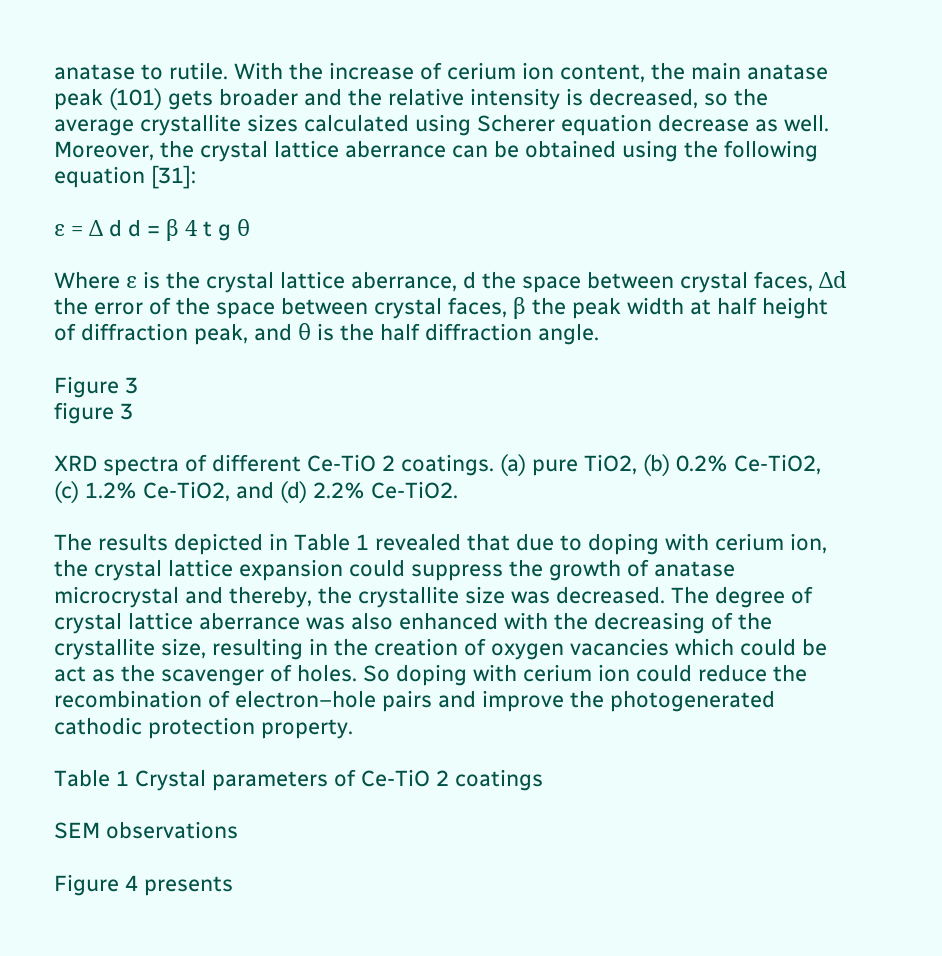anatase to rutile. With the increase of cerium ion content, the main anatase peak (101) gets broader and the relative intensity is decreased, so the average crystallite sizes calculated using Scherer equation decrease as well. Moreover, the crystal lattice aberrance can be obtained using the following equation [31]:

ε = Δ d d = β 4 t g θ

Where ε is the crystal lattice aberrance, d the space between crystal faces, Δd the error of the space between crystal faces, β the peak width at half height of diffraction peak, and θ is the half diffraction angle.

Figure 3
figure 3

XRD spectra of different Ce-TiO 2 coatings. (a) pure TiO2, (b) 0.2% Ce-TiO2, (c) 1.2% Ce-TiO2, and (d) 2.2% Ce-TiO2.

The results depicted in Table 1 revealed that due to doping with cerium ion, the crystal lattice expansion could suppress the growth of anatase microcrystal and thereby, the crystallite size was decreased. The degree of crystal lattice aberrance was also enhanced with the decreasing of the crystallite size, resulting in the creation of oxygen vacancies which could be act as the scavenger of holes. So doping with cerium ion could reduce the recombination of electron–hole pairs and improve the photogenerated cathodic protection property.

Table 1 Crystal parameters of Ce-TiO 2 coatings

SEM observations

Figure 4 presents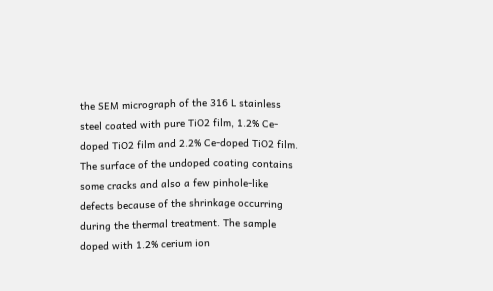the SEM micrograph of the 316 L stainless steel coated with pure TiO2 film, 1.2% Ce-doped TiO2 film and 2.2% Ce-doped TiO2 film. The surface of the undoped coating contains some cracks and also a few pinhole-like defects because of the shrinkage occurring during the thermal treatment. The sample doped with 1.2% cerium ion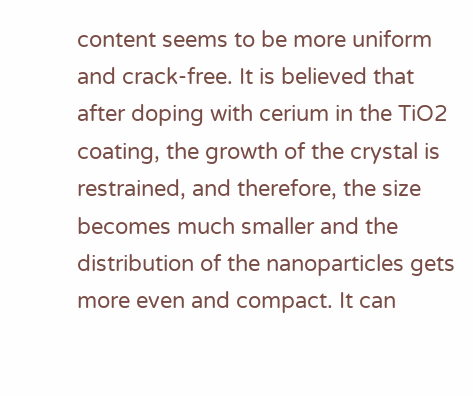content seems to be more uniform and crack-free. It is believed that after doping with cerium in the TiO2 coating, the growth of the crystal is restrained, and therefore, the size becomes much smaller and the distribution of the nanoparticles gets more even and compact. It can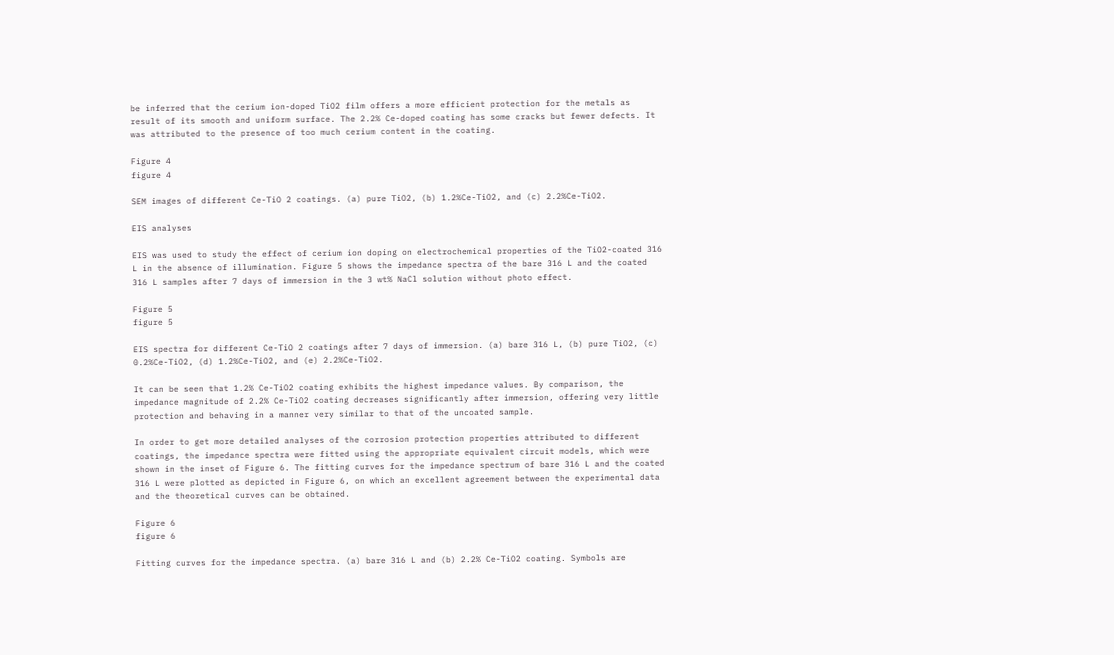be inferred that the cerium ion-doped TiO2 film offers a more efficient protection for the metals as result of its smooth and uniform surface. The 2.2% Ce-doped coating has some cracks but fewer defects. It was attributed to the presence of too much cerium content in the coating.

Figure 4
figure 4

SEM images of different Ce-TiO 2 coatings. (a) pure TiO2, (b) 1.2%Ce-TiO2, and (c) 2.2%Ce-TiO2.

EIS analyses

EIS was used to study the effect of cerium ion doping on electrochemical properties of the TiO2-coated 316 L in the absence of illumination. Figure 5 shows the impedance spectra of the bare 316 L and the coated 316 L samples after 7 days of immersion in the 3 wt% NaCl solution without photo effect.

Figure 5
figure 5

EIS spectra for different Ce-TiO 2 coatings after 7 days of immersion. (a) bare 316 L, (b) pure TiO2, (c) 0.2%Ce-TiO2, (d) 1.2%Ce-TiO2, and (e) 2.2%Ce-TiO2.

It can be seen that 1.2% Ce-TiO2 coating exhibits the highest impedance values. By comparison, the impedance magnitude of 2.2% Ce-TiO2 coating decreases significantly after immersion, offering very little protection and behaving in a manner very similar to that of the uncoated sample.

In order to get more detailed analyses of the corrosion protection properties attributed to different coatings, the impedance spectra were fitted using the appropriate equivalent circuit models, which were shown in the inset of Figure 6. The fitting curves for the impedance spectrum of bare 316 L and the coated 316 L were plotted as depicted in Figure 6, on which an excellent agreement between the experimental data and the theoretical curves can be obtained.

Figure 6
figure 6

Fitting curves for the impedance spectra. (a) bare 316 L and (b) 2.2% Ce-TiO2 coating. Symbols are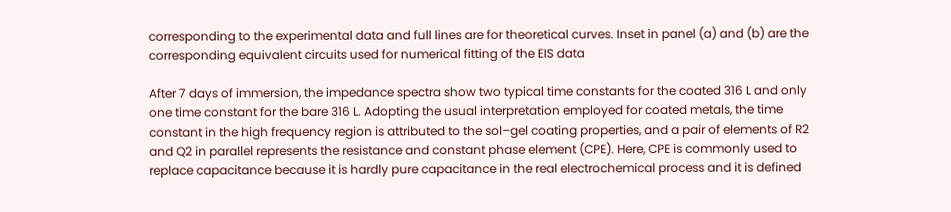corresponding to the experimental data and full lines are for theoretical curves. Inset in panel (a) and (b) are the corresponding equivalent circuits used for numerical fitting of the EIS data

After 7 days of immersion, the impedance spectra show two typical time constants for the coated 316 L and only one time constant for the bare 316 L. Adopting the usual interpretation employed for coated metals, the time constant in the high frequency region is attributed to the sol–gel coating properties, and a pair of elements of R2 and Q2 in parallel represents the resistance and constant phase element (CPE). Here, CPE is commonly used to replace capacitance because it is hardly pure capacitance in the real electrochemical process and it is defined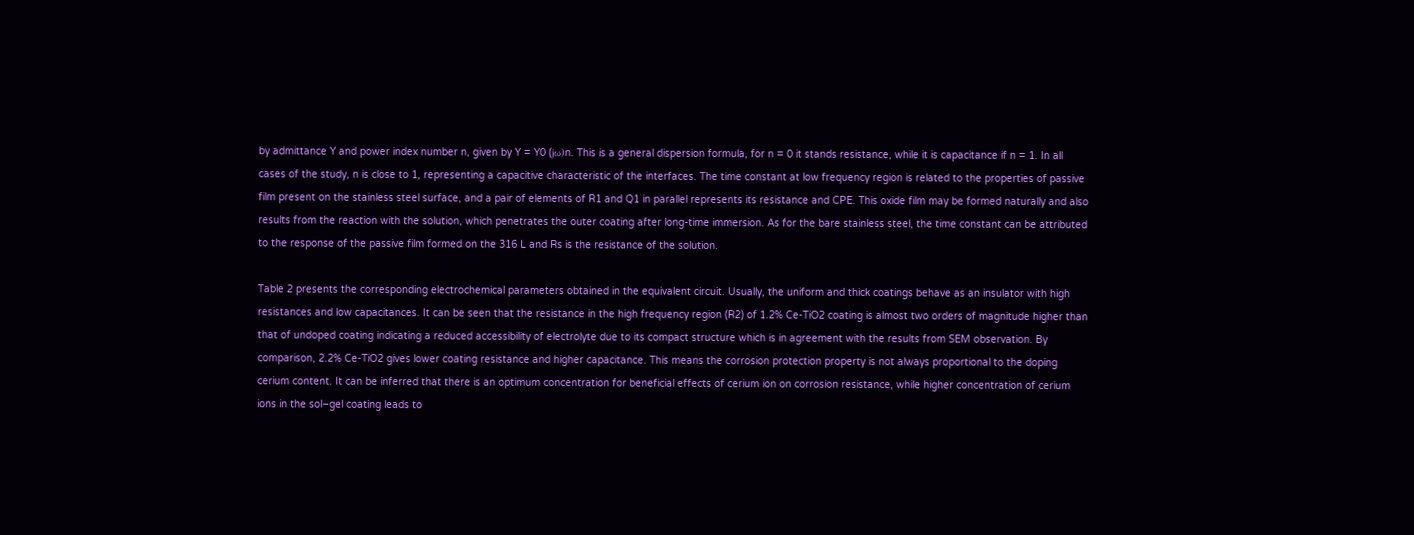by admittance Y and power index number n, given by Y = Y0 (jω)n. This is a general dispersion formula, for n = 0 it stands resistance, while it is capacitance if n = 1. In all cases of the study, n is close to 1, representing a capacitive characteristic of the interfaces. The time constant at low frequency region is related to the properties of passive film present on the stainless steel surface, and a pair of elements of R1 and Q1 in parallel represents its resistance and CPE. This oxide film may be formed naturally and also results from the reaction with the solution, which penetrates the outer coating after long-time immersion. As for the bare stainless steel, the time constant can be attributed to the response of the passive film formed on the 316 L and Rs is the resistance of the solution.

Table 2 presents the corresponding electrochemical parameters obtained in the equivalent circuit. Usually, the uniform and thick coatings behave as an insulator with high resistances and low capacitances. It can be seen that the resistance in the high frequency region (R2) of 1.2% Ce-TiO2 coating is almost two orders of magnitude higher than that of undoped coating indicating a reduced accessibility of electrolyte due to its compact structure which is in agreement with the results from SEM observation. By comparison, 2.2% Ce-TiO2 gives lower coating resistance and higher capacitance. This means the corrosion protection property is not always proportional to the doping cerium content. It can be inferred that there is an optimum concentration for beneficial effects of cerium ion on corrosion resistance, while higher concentration of cerium ions in the sol–gel coating leads to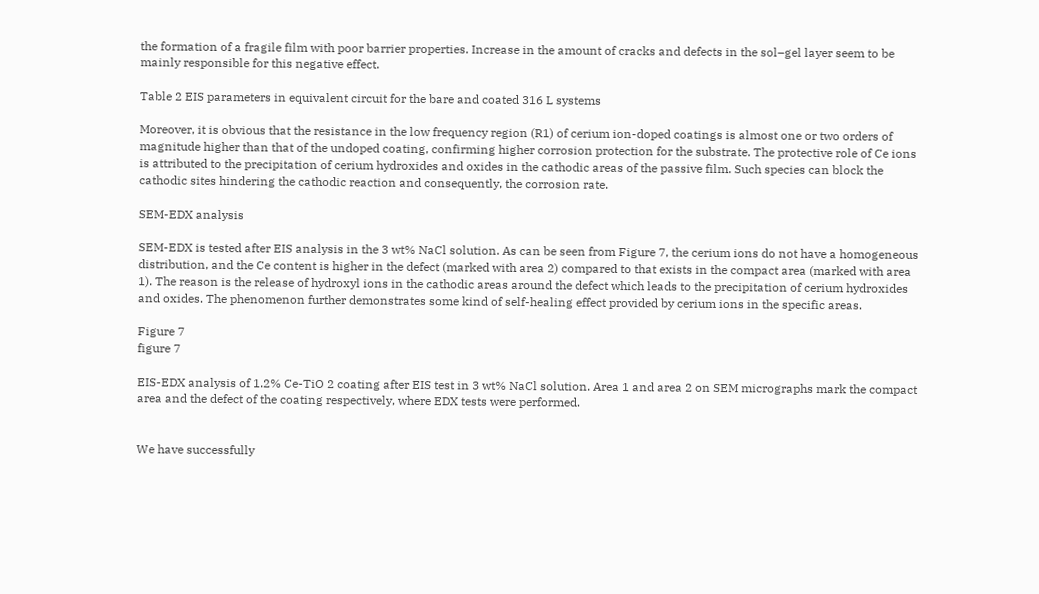the formation of a fragile film with poor barrier properties. Increase in the amount of cracks and defects in the sol–gel layer seem to be mainly responsible for this negative effect.

Table 2 EIS parameters in equivalent circuit for the bare and coated 316 L systems

Moreover, it is obvious that the resistance in the low frequency region (R1) of cerium ion-doped coatings is almost one or two orders of magnitude higher than that of the undoped coating, confirming higher corrosion protection for the substrate. The protective role of Ce ions is attributed to the precipitation of cerium hydroxides and oxides in the cathodic areas of the passive film. Such species can block the cathodic sites hindering the cathodic reaction and consequently, the corrosion rate.

SEM-EDX analysis

SEM-EDX is tested after EIS analysis in the 3 wt% NaCl solution. As can be seen from Figure 7, the cerium ions do not have a homogeneous distribution, and the Ce content is higher in the defect (marked with area 2) compared to that exists in the compact area (marked with area 1). The reason is the release of hydroxyl ions in the cathodic areas around the defect which leads to the precipitation of cerium hydroxides and oxides. The phenomenon further demonstrates some kind of self-healing effect provided by cerium ions in the specific areas.

Figure 7
figure 7

EIS-EDX analysis of 1.2% Ce-TiO 2 coating after EIS test in 3 wt% NaCl solution. Area 1 and area 2 on SEM micrographs mark the compact area and the defect of the coating respectively, where EDX tests were performed.


We have successfully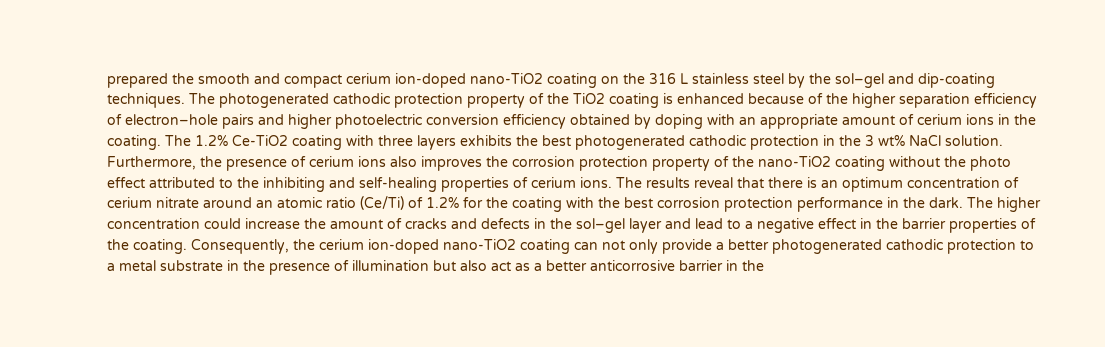prepared the smooth and compact cerium ion-doped nano-TiO2 coating on the 316 L stainless steel by the sol–gel and dip-coating techniques. The photogenerated cathodic protection property of the TiO2 coating is enhanced because of the higher separation efficiency of electron–hole pairs and higher photoelectric conversion efficiency obtained by doping with an appropriate amount of cerium ions in the coating. The 1.2% Ce-TiO2 coating with three layers exhibits the best photogenerated cathodic protection in the 3 wt% NaCl solution. Furthermore, the presence of cerium ions also improves the corrosion protection property of the nano-TiO2 coating without the photo effect attributed to the inhibiting and self-healing properties of cerium ions. The results reveal that there is an optimum concentration of cerium nitrate around an atomic ratio (Ce/Ti) of 1.2% for the coating with the best corrosion protection performance in the dark. The higher concentration could increase the amount of cracks and defects in the sol–gel layer and lead to a negative effect in the barrier properties of the coating. Consequently, the cerium ion-doped nano-TiO2 coating can not only provide a better photogenerated cathodic protection to a metal substrate in the presence of illumination but also act as a better anticorrosive barrier in the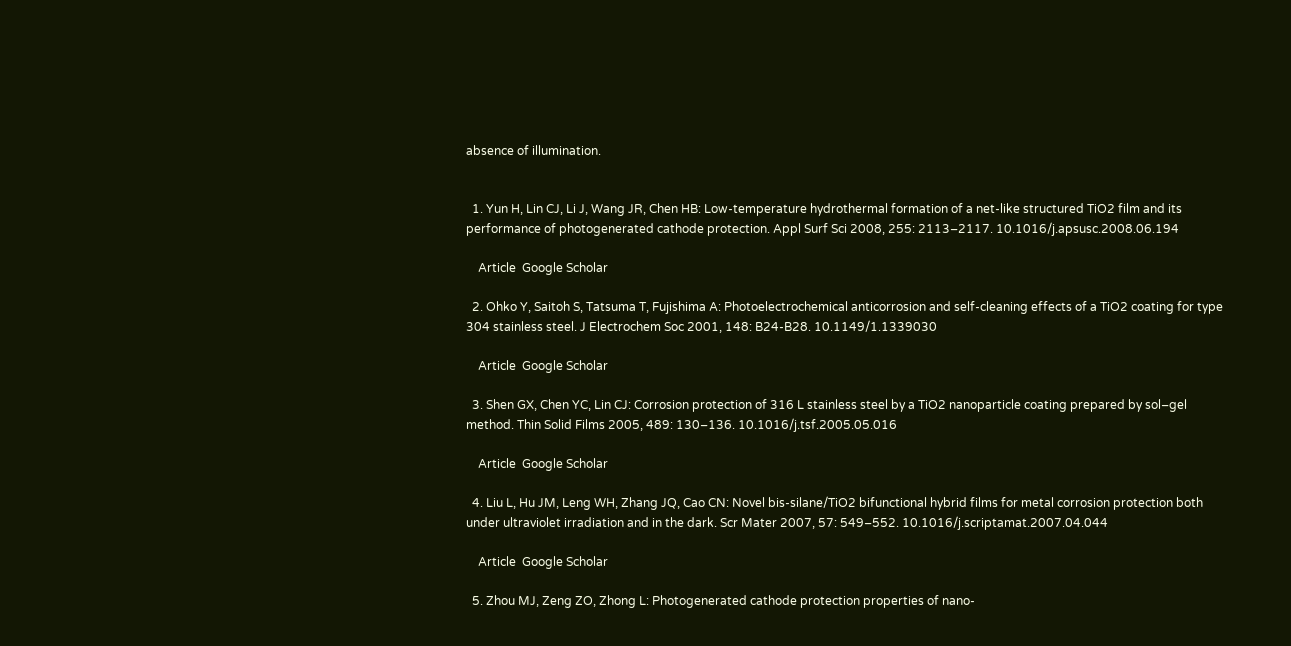absence of illumination.


  1. Yun H, Lin CJ, Li J, Wang JR, Chen HB: Low-temperature hydrothermal formation of a net-like structured TiO2 film and its performance of photogenerated cathode protection. Appl Surf Sci 2008, 255: 2113–2117. 10.1016/j.apsusc.2008.06.194

    Article  Google Scholar

  2. Ohko Y, Saitoh S, Tatsuma T, Fujishima A: Photoelectrochemical anticorrosion and self-cleaning effects of a TiO2 coating for type 304 stainless steel. J Electrochem Soc 2001, 148: B24-B28. 10.1149/1.1339030

    Article  Google Scholar

  3. Shen GX, Chen YC, Lin CJ: Corrosion protection of 316 L stainless steel by a TiO2 nanoparticle coating prepared by sol–gel method. Thin Solid Films 2005, 489: 130–136. 10.1016/j.tsf.2005.05.016

    Article  Google Scholar

  4. Liu L, Hu JM, Leng WH, Zhang JQ, Cao CN: Novel bis-silane/TiO2 bifunctional hybrid films for metal corrosion protection both under ultraviolet irradiation and in the dark. Scr Mater 2007, 57: 549–552. 10.1016/j.scriptamat.2007.04.044

    Article  Google Scholar

  5. Zhou MJ, Zeng ZO, Zhong L: Photogenerated cathode protection properties of nano-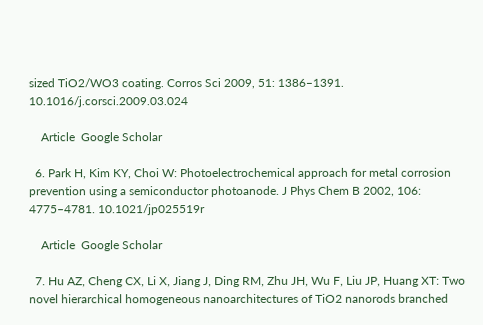sized TiO2/WO3 coating. Corros Sci 2009, 51: 1386–1391. 10.1016/j.corsci.2009.03.024

    Article  Google Scholar

  6. Park H, Kim KY, Choi W: Photoelectrochemical approach for metal corrosion prevention using a semiconductor photoanode. J Phys Chem B 2002, 106: 4775–4781. 10.1021/jp025519r

    Article  Google Scholar

  7. Hu AZ, Cheng CX, Li X, Jiang J, Ding RM, Zhu JH, Wu F, Liu JP, Huang XT: Two novel hierarchical homogeneous nanoarchitectures of TiO2 nanorods branched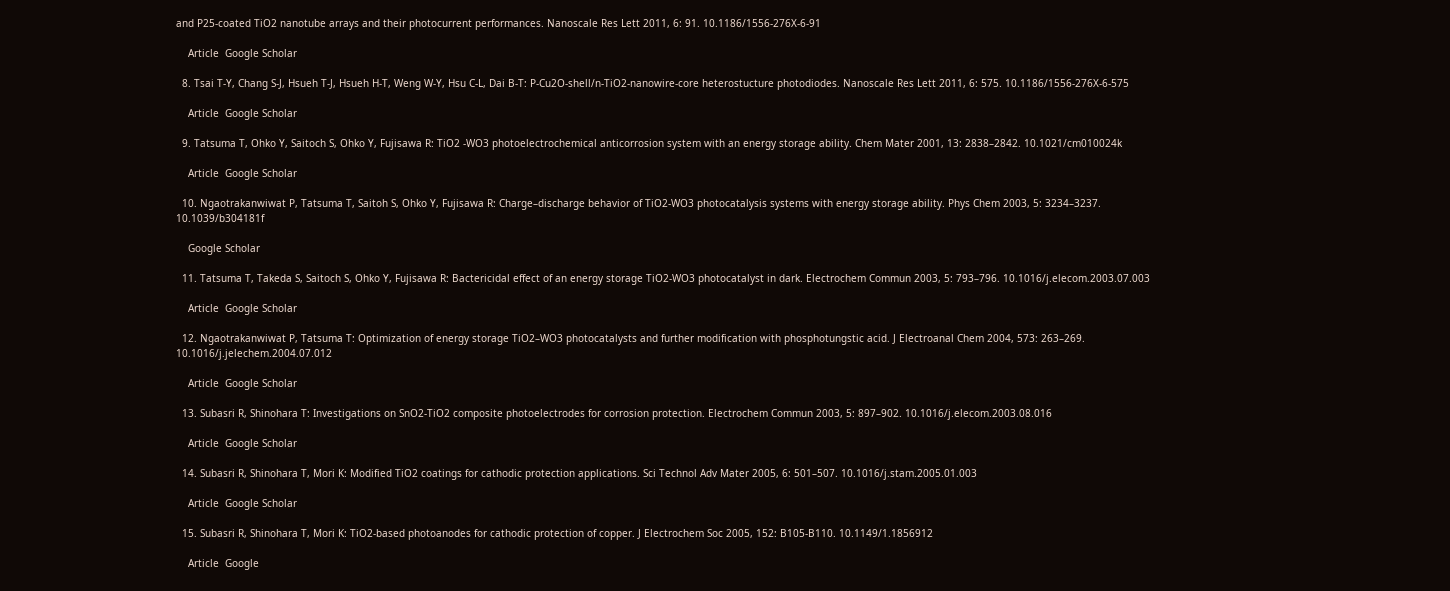and P25-coated TiO2 nanotube arrays and their photocurrent performances. Nanoscale Res Lett 2011, 6: 91. 10.1186/1556-276X-6-91

    Article  Google Scholar

  8. Tsai T-Y, Chang S-J, Hsueh T-J, Hsueh H-T, Weng W-Y, Hsu C-L, Dai B-T: P-Cu2O-shell/n-TiO2-nanowire-core heterostucture photodiodes. Nanoscale Res Lett 2011, 6: 575. 10.1186/1556-276X-6-575

    Article  Google Scholar

  9. Tatsuma T, Ohko Y, Saitoch S, Ohko Y, Fujisawa R: TiO2 -WO3 photoelectrochemical anticorrosion system with an energy storage ability. Chem Mater 2001, 13: 2838–2842. 10.1021/cm010024k

    Article  Google Scholar

  10. Ngaotrakanwiwat P, Tatsuma T, Saitoh S, Ohko Y, Fujisawa R: Charge–discharge behavior of TiO2-WO3 photocatalysis systems with energy storage ability. Phys Chem 2003, 5: 3234–3237. 10.1039/b304181f

    Google Scholar

  11. Tatsuma T, Takeda S, Saitoch S, Ohko Y, Fujisawa R: Bactericidal effect of an energy storage TiO2-WO3 photocatalyst in dark. Electrochem Commun 2003, 5: 793–796. 10.1016/j.elecom.2003.07.003

    Article  Google Scholar

  12. Ngaotrakanwiwat P, Tatsuma T: Optimization of energy storage TiO2–WO3 photocatalysts and further modification with phosphotungstic acid. J Electroanal Chem 2004, 573: 263–269. 10.1016/j.jelechem.2004.07.012

    Article  Google Scholar

  13. Subasri R, Shinohara T: Investigations on SnO2-TiO2 composite photoelectrodes for corrosion protection. Electrochem Commun 2003, 5: 897–902. 10.1016/j.elecom.2003.08.016

    Article  Google Scholar

  14. Subasri R, Shinohara T, Mori K: Modified TiO2 coatings for cathodic protection applications. Sci Technol Adv Mater 2005, 6: 501–507. 10.1016/j.stam.2005.01.003

    Article  Google Scholar

  15. Subasri R, Shinohara T, Mori K: TiO2-based photoanodes for cathodic protection of copper. J Electrochem Soc 2005, 152: B105-B110. 10.1149/1.1856912

    Article  Google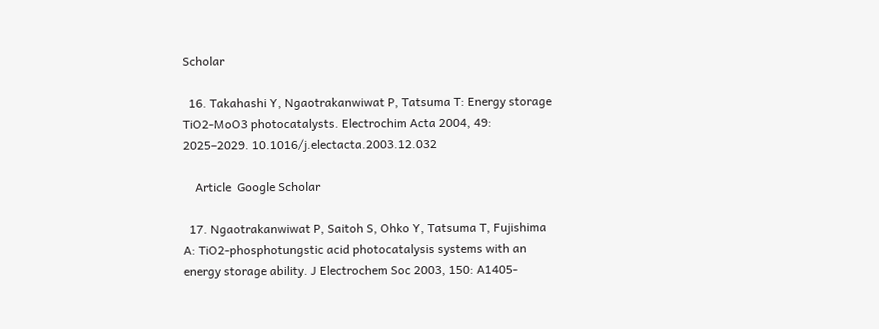Scholar

  16. Takahashi Y, Ngaotrakanwiwat P, Tatsuma T: Energy storage TiO2-MoO3 photocatalysts. Electrochim Acta 2004, 49: 2025–2029. 10.1016/j.electacta.2003.12.032

    Article  Google Scholar

  17. Ngaotrakanwiwat P, Saitoh S, Ohko Y, Tatsuma T, Fujishima A: TiO2-phosphotungstic acid photocatalysis systems with an energy storage ability. J Electrochem Soc 2003, 150: A1405-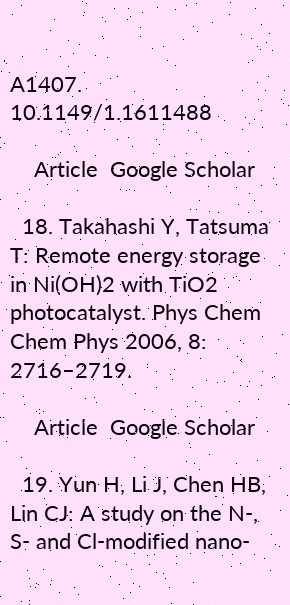A1407. 10.1149/1.1611488

    Article  Google Scholar

  18. Takahashi Y, Tatsuma T: Remote energy storage in Ni(OH)2 with TiO2 photocatalyst. Phys Chem Chem Phys 2006, 8: 2716–2719.

    Article  Google Scholar

  19. Yun H, Li J, Chen HB, Lin CJ: A study on the N-, S- and Cl-modified nano-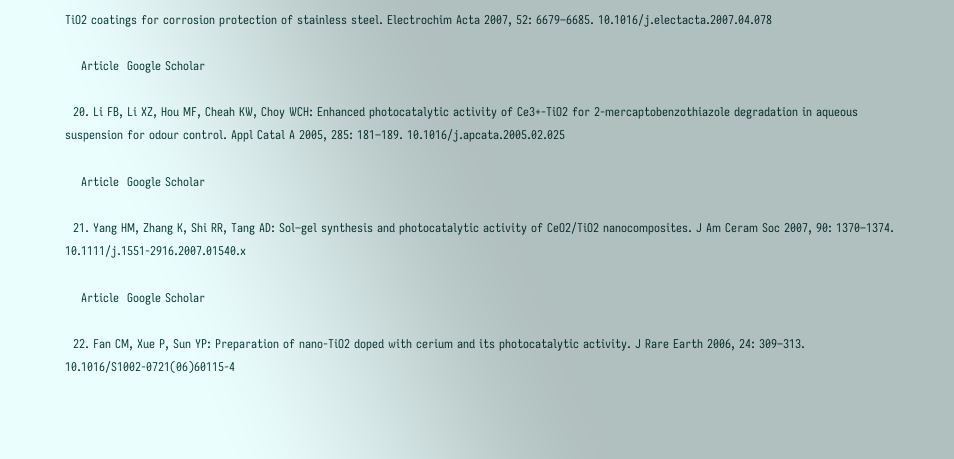TiO2 coatings for corrosion protection of stainless steel. Electrochim Acta 2007, 52: 6679–6685. 10.1016/j.electacta.2007.04.078

    Article  Google Scholar

  20. Li FB, Li XZ, Hou MF, Cheah KW, Choy WCH: Enhanced photocatalytic activity of Ce3+-TiO2 for 2-mercaptobenzothiazole degradation in aqueous suspension for odour control. Appl Catal A 2005, 285: 181–189. 10.1016/j.apcata.2005.02.025

    Article  Google Scholar

  21. Yang HM, Zhang K, Shi RR, Tang AD: Sol–gel synthesis and photocatalytic activity of CeO2/TiO2 nanocomposites. J Am Ceram Soc 2007, 90: 1370–1374. 10.1111/j.1551-2916.2007.01540.x

    Article  Google Scholar

  22. Fan CM, Xue P, Sun YP: Preparation of nano-TiO2 doped with cerium and its photocatalytic activity. J Rare Earth 2006, 24: 309–313. 10.1016/S1002-0721(06)60115-4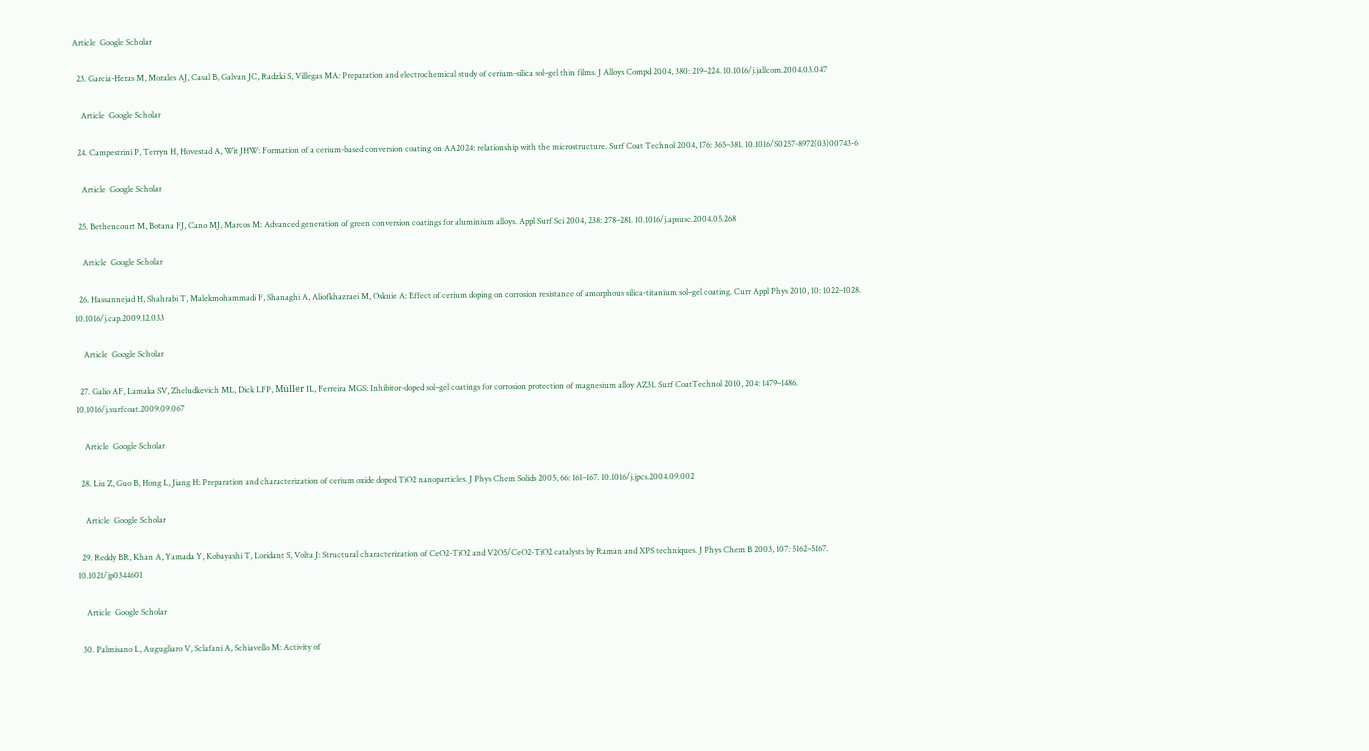Article  Google Scholar

  23. Garcia-Heras M, Morales AJ, Casal B, Galvan JC, Radzki S, Villegas MA: Preparation and electrochemical study of cerium-silica sol–gel thin films. J Alloys Compd 2004, 380: 219–224. 10.1016/j.jallcom.2004.03.047

    Article  Google Scholar

  24. Campestrini P, Terryn H, Hovestad A, Wit JHW: Formation of a cerium-based conversion coating on AA2024: relationship with the microstructure. Surf Coat Technol 2004, 176: 365–381. 10.1016/S0257-8972(03)00743-6

    Article  Google Scholar

  25. Bethencourt M, Botana FJ, Cano MJ, Marcos M: Advanced generation of green conversion coatings for aluminium alloys. Appl Surf Sci 2004, 238: 278–281. 10.1016/j.apsusc.2004.05.268

    Article  Google Scholar

  26. Hassannejad H, Shahrabi T, Malekmohammadi F, Shanaghi A, Aliofkhazraei M, Oskuie A: Effect of cerium doping on corrosion resistance of amorphous silica-titanium sol–gel coating. Curr Appl Phys 2010, 10: 1022–1028. 10.1016/j.cap.2009.12.033

    Article  Google Scholar

  27. Galio AF, Lamaka SV, Zheludkevich ML, Dick LFP, Müller IL, Ferreira MGS: Inhibitor-doped sol–gel coatings for corrosion protection of magnesium alloy AZ31. Surf CoatTechnol 2010, 204: 1479–1486. 10.1016/j.surfcoat.2009.09.067

    Article  Google Scholar

  28. Liu Z, Guo B, Hong L, Jiang H: Preparation and characterization of cerium oxide doped TiO2 nanoparticles. J Phys Chem Solids 2005, 66: 161–167. 10.1016/j.jpcs.2004.09.002

    Article  Google Scholar

  29. Reddy BR, Khan A, Yamada Y, Kobayashi T, Loridant S, Volta J: Structural characterization of CeO2-TiO2 and V2O5/CeO2-TiO2 catalysts by Raman and XPS techniques. J Phys Chem B 2003, 107: 5162–5167. 10.1021/jp0344601

    Article  Google Scholar

  30. Palmisano L, Augugliaro V, Sclafani A, Schiavello M: Activity of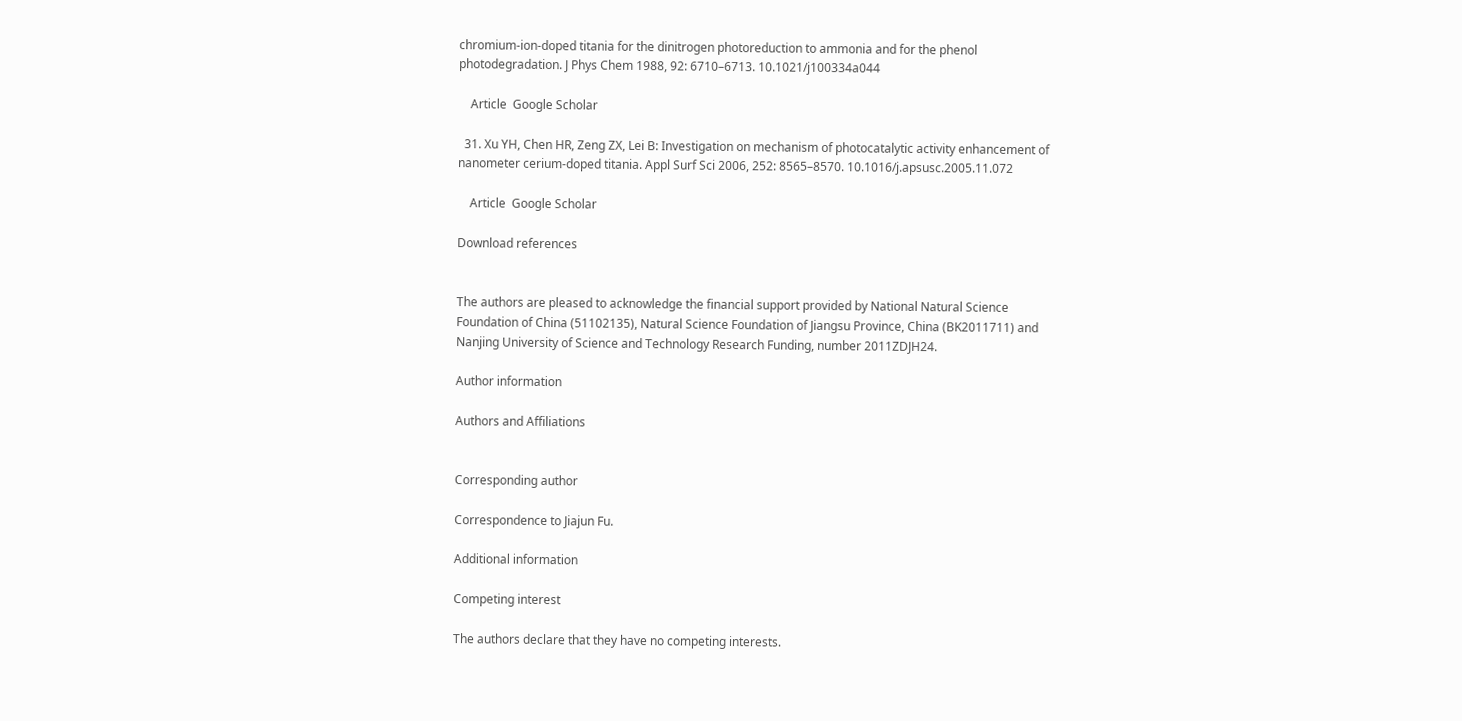chromium-ion-doped titania for the dinitrogen photoreduction to ammonia and for the phenol photodegradation. J Phys Chem 1988, 92: 6710–6713. 10.1021/j100334a044

    Article  Google Scholar

  31. Xu YH, Chen HR, Zeng ZX, Lei B: Investigation on mechanism of photocatalytic activity enhancement of nanometer cerium-doped titania. Appl Surf Sci 2006, 252: 8565–8570. 10.1016/j.apsusc.2005.11.072

    Article  Google Scholar

Download references


The authors are pleased to acknowledge the financial support provided by National Natural Science Foundation of China (51102135), Natural Science Foundation of Jiangsu Province, China (BK2011711) and Nanjing University of Science and Technology Research Funding, number 2011ZDJH24.

Author information

Authors and Affiliations


Corresponding author

Correspondence to Jiajun Fu.

Additional information

Competing interest

The authors declare that they have no competing interests.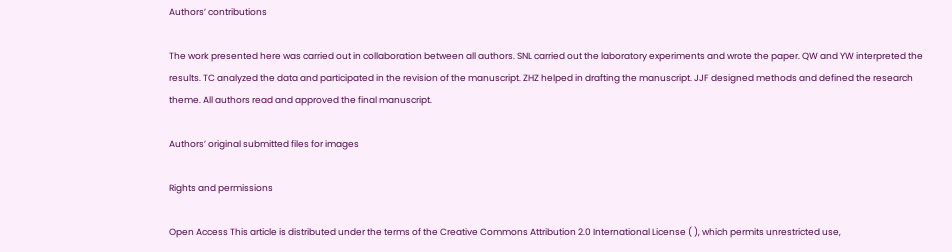Authors’ contributions

The work presented here was carried out in collaboration between all authors. SNL carried out the laboratory experiments and wrote the paper. QW and YW interpreted the results. TC analyzed the data and participated in the revision of the manuscript. ZHZ helped in drafting the manuscript. JJF designed methods and defined the research theme. All authors read and approved the final manuscript.

Authors’ original submitted files for images

Rights and permissions

Open Access This article is distributed under the terms of the Creative Commons Attribution 2.0 International License ( ), which permits unrestricted use,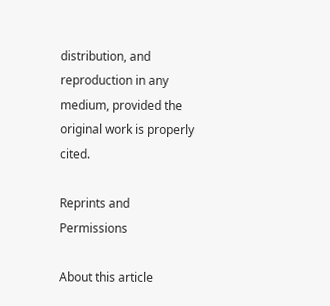distribution, and reproduction in any medium, provided the original work is properly cited.

Reprints and Permissions

About this article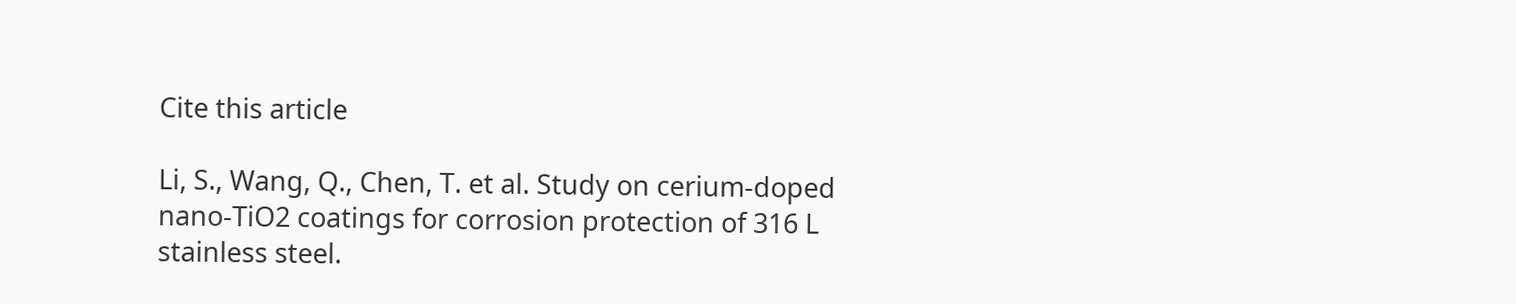Cite this article

Li, S., Wang, Q., Chen, T. et al. Study on cerium-doped nano-TiO2 coatings for corrosion protection of 316 L stainless steel.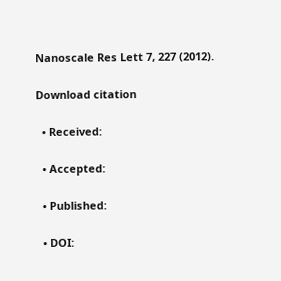Nanoscale Res Lett 7, 227 (2012).

Download citation

  • Received:

  • Accepted:

  • Published:

  • DOI: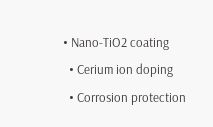• Nano-TiO2 coating
  • Cerium ion doping
  • Corrosion protection